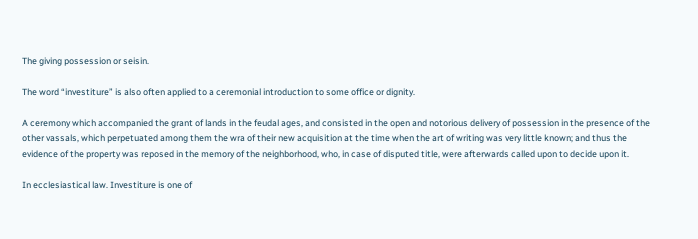The giving possession or seisin.

The word “investiture” is also often applied to a ceremonial introduction to some office or dignity.

A ceremony which accompanied the grant of lands in the feudal ages, and consisted in the open and notorious delivery of possession in the presence of the other vassals, which perpetuated among them the wra of their new acquisition at the time when the art of writing was very little known; and thus the evidence of the property was reposed in the memory of the neighborhood, who, in case of disputed title, were afterwards called upon to decide upon it.

In ecclesiastical law. Investiture is one of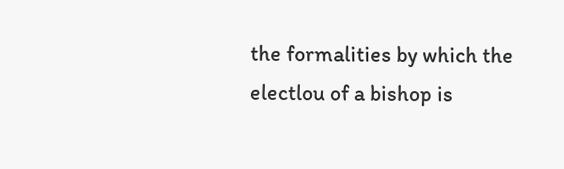the formalities by which the electlou of a bishop is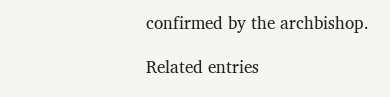confirmed by the archbishop.

Related entries